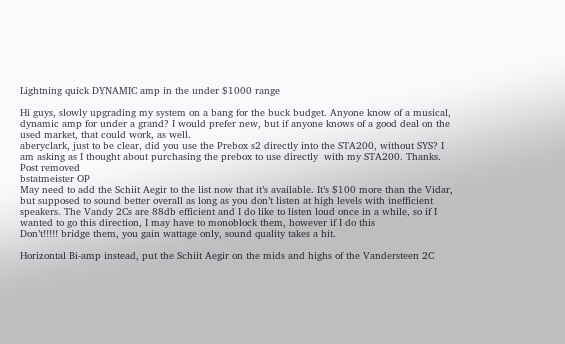Lightning quick DYNAMIC amp in the under $1000 range

Hi guys, slowly upgrading my system on a bang for the buck budget. Anyone know of a musical, dynamic amp for under a grand? I would prefer new, but if anyone knows of a good deal on the used market, that could work, as well.
aberyclark, just to be clear, did you use the Prebox s2 directly into the STA200, without SYS? I am asking as I thought about purchasing the prebox to use directly  with my STA200. Thanks.
Post removed
bstatmeister OP
May need to add the Schiit Aegir to the list now that it’s available. It’s $100 more than the Vidar, but supposed to sound better overall as long as you don’t listen at high levels with inefficient speakers. The Vandy 2Cs are 88db efficient and I do like to listen loud once in a while, so if I wanted to go this direction, I may have to monoblock them, however if I do this
Don’t!!!!! bridge them, you gain wattage only, sound quality takes a hit.

Horizontal Bi-amp instead, put the Schiit Aegir on the mids and highs of the Vandersteen 2C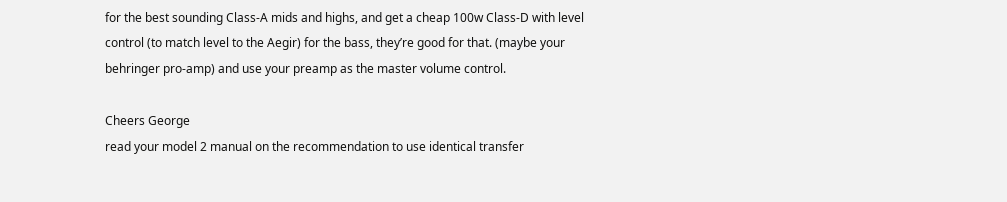for the best sounding Class-A mids and highs, and get a cheap 100w Class-D with level control (to match level to the Aegir) for the bass, they’re good for that. (maybe your behringer pro-amp) and use your preamp as the master volume control.

Cheers George
read your model 2 manual on the recommendation to use identical transfer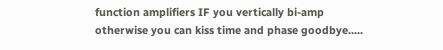function amplifiers IF you vertically bi-amp
otherwise you can kiss time and phase goodbye.....